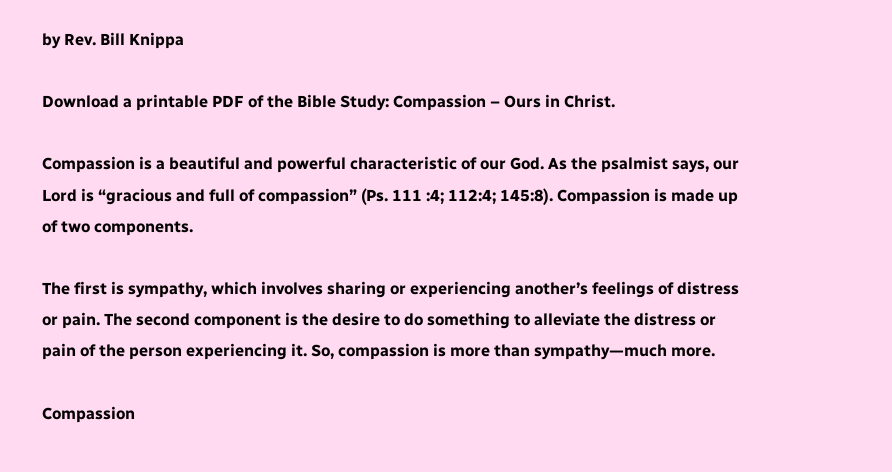by Rev. Bill Knippa

Download a printable PDF of the Bible Study: Compassion – Ours in Christ.

Compassion is a beautiful and powerful characteristic of our God. As the psalmist says, our Lord is “gracious and full of compassion” (Ps. 111 :4; 112:4; 145:8). Compassion is made up of two components.

The first is sympathy, which involves sharing or experiencing another’s feelings of distress or pain. The second component is the desire to do something to alleviate the distress or pain of the person experiencing it. So, compassion is more than sympathy—much more.

Compassion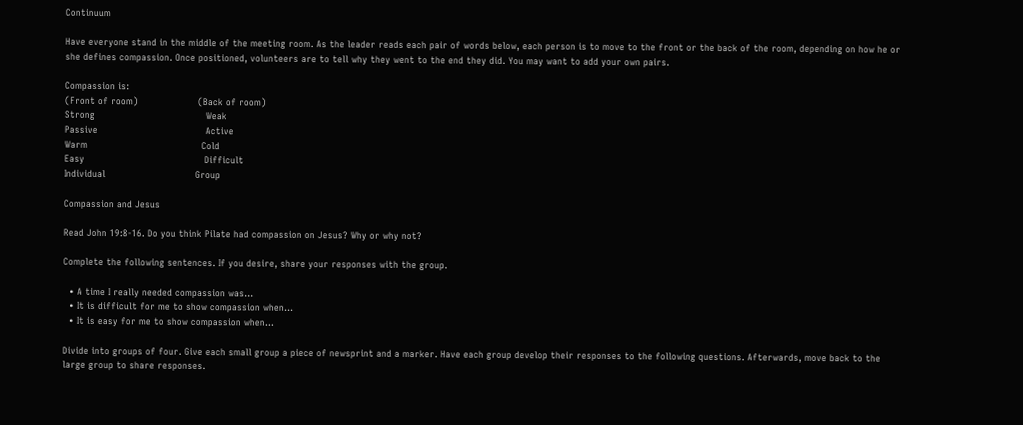Continuum

Have everyone stand in the middle of the meeting room. As the leader reads each pair of words below, each person is to move to the front or the back of the room, depending on how he or she defines compassion. Once positioned, volunteers are to tell why they went to the end they did. You may want to add your own pairs.

Compassion is:
(Front of room)                    (Back of room)
Strong                                     Weak
Passive                                    Active
Warm                                      Cold
Easy                                        Difficult
Individual                              Group

Compassion and Jesus

Read John 19:8-16. Do you think Pilate had compassion on Jesus? Why or why not?

Complete the following sentences. If you desire, share your responses with the group.

  • A time I really needed compassion was…
  • It is difficult for me to show compassion when…
  • It is easy for me to show compassion when…

Divide into groups of four. Give each small group a piece of newsprint and a marker. Have each group develop their responses to the following questions. Afterwards, move back to the large group to share responses.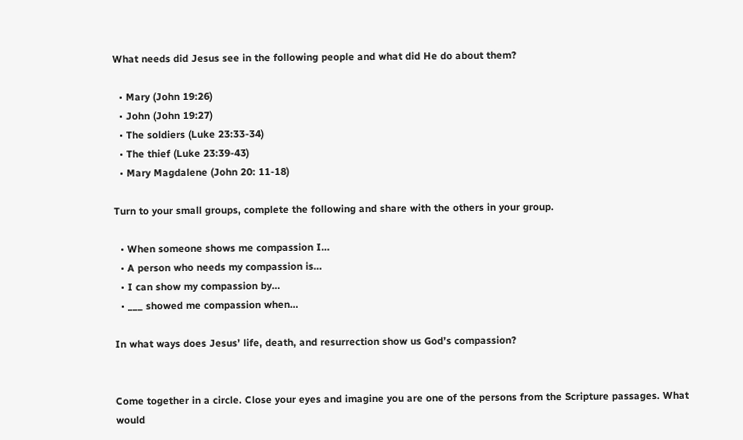What needs did Jesus see in the following people and what did He do about them?

  • Mary (John 19:26)
  • John (John 19:27)
  • The soldiers (Luke 23:33-34)
  • The thief (Luke 23:39-43)
  • Mary Magdalene (John 20: 11-18)

Turn to your small groups, complete the following and share with the others in your group.

  • When someone shows me compassion I…
  • A person who needs my compassion is…
  • I can show my compassion by…
  • ___ showed me compassion when…

In what ways does Jesus’ life, death, and resurrection show us God’s compassion?


Come together in a circle. Close your eyes and imagine you are one of the persons from the Scripture passages. What would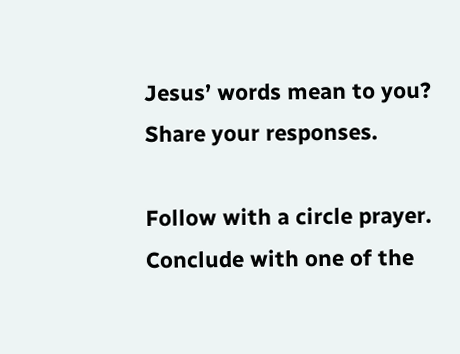Jesus’ words mean to you? Share your responses.

Follow with a circle prayer. Conclude with one of the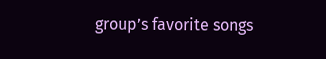group’s favorite songs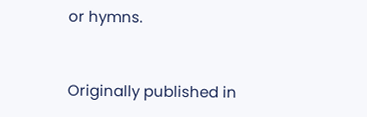or hymns.


Originally published in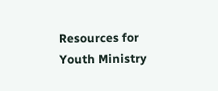Resources for Youth Ministry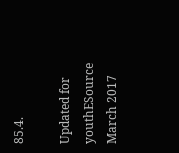85.4.

Updated for youthESource March 2017